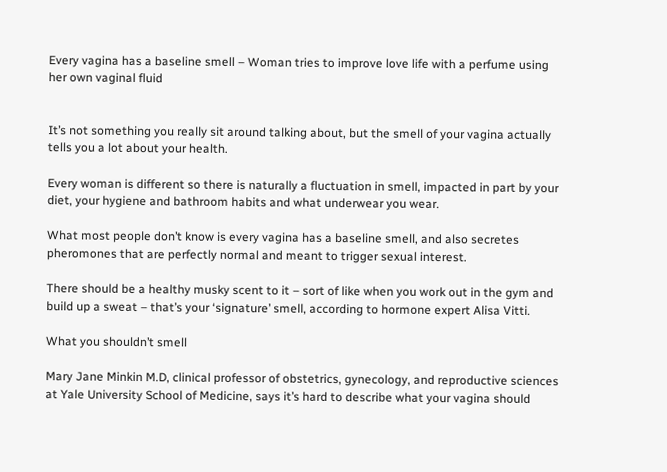Every vagina has a baseline smell – Woman tries to improve love life with a perfume using her own vaginal fluid


It’s not something you really sit around talking about, but the smell of your vagina actually tells you a lot about your health.

Every woman is different so there is naturally a fluctuation in smell, impacted in part by your diet, your hygiene and bathroom habits and what underwear you wear.

What most people don’t know is every vagina has a baseline smell, and also secretes pheromones that are perfectly normal and meant to trigger sexual interest.

There should be a healthy musky scent to it – sort of like when you work out in the gym and build up a sweat – that’s your ‘signature’ smell, according to hormone expert Alisa Vitti.

What you shouldn’t smell

Mary Jane Minkin M.D, clinical professor of obstetrics, gynecology, and reproductive sciences at Yale University School of Medicine, says it’s hard to describe what your vagina should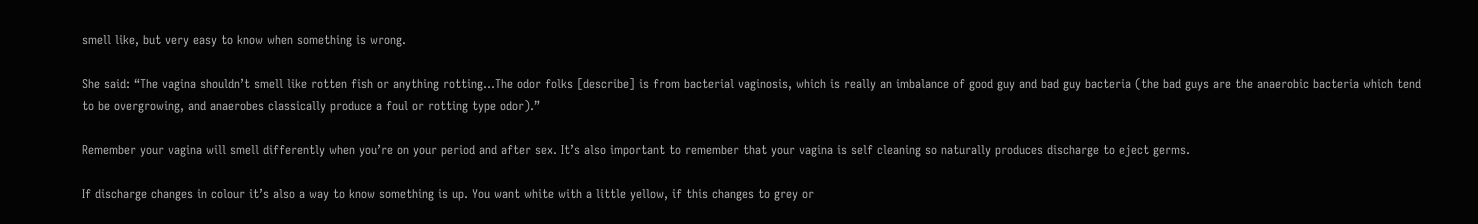smell like, but very easy to know when something is wrong.

She said: “The vagina shouldn’t smell like rotten fish or anything rotting…The odor folks [describe] is from bacterial vaginosis, which is really an imbalance of good guy and bad guy bacteria (the bad guys are the anaerobic bacteria which tend to be overgrowing, and anaerobes classically produce a foul or rotting type odor).”

Remember your vagina will smell differently when you’re on your period and after sex. It’s also important to remember that your vagina is self cleaning so naturally produces discharge to eject germs.

If discharge changes in colour it’s also a way to know something is up. You want white with a little yellow, if this changes to grey or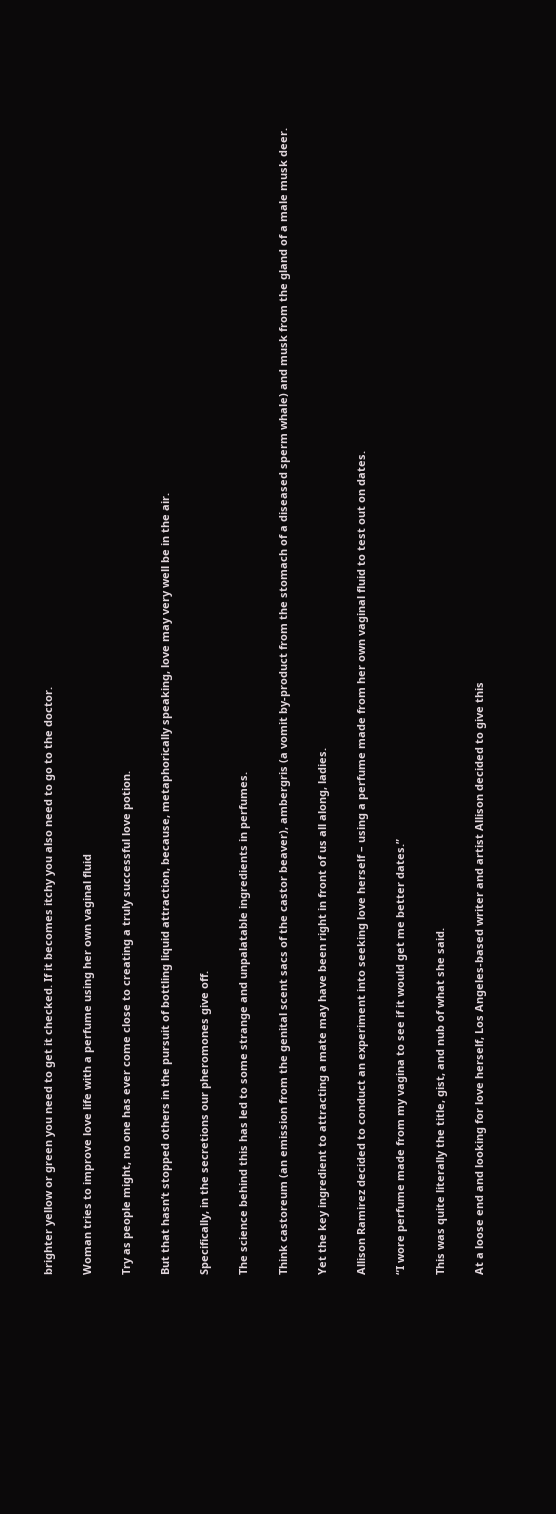brighter yellow or green you need to get it checked. If it becomes itchy you also need to go to the doctor.

Woman tries to improve love life with a perfume using her own vaginal fluid

Try as people might, no one has ever come close to creating a truly successful love potion.

But that hasn’t stopped others in the pursuit of bottling liquid attraction, because, metaphorically speaking, love may very well be in the air.

Specifically, in the secretions our pheromones give off.

The science behind this has led to some strange and unpalatable ingredients in perfumes.

Think castoreum (an emission from the genital scent sacs of the castor beaver), ambergris (a vomit by-product from the stomach of a diseased sperm whale) and musk from the gland of a male musk deer.

Yet the key ingredient to attracting a mate may have been right in front of us all along, ladies.

Allison Ramirez decided to conduct an experiment into seeking love herself – using a perfume made from her own vaginal fluid to test out on dates.

“I wore perfume made from my vagina to see if it would get me better dates.”

This was quite literally the title, gist, and nub of what she said.

At a loose end and looking for love herself, Los Angeles-based writer and artist Allison decided to give this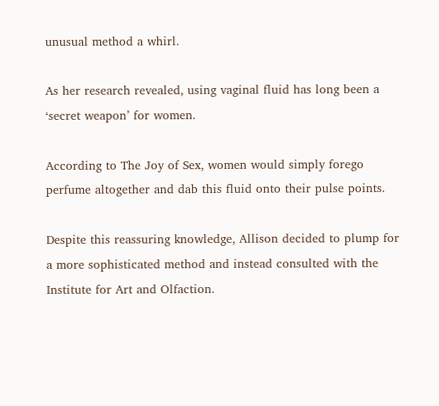unusual method a whirl.

As her research revealed, using vaginal fluid has long been a ‘secret weapon’ for women.

According to The Joy of Sex, women would simply forego perfume altogether and dab this fluid onto their pulse points.

Despite this reassuring knowledge, Allison decided to plump for a more sophisticated method and instead consulted with the Institute for Art and Olfaction.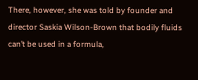There, however, she was told by founder and director Saskia Wilson-Brown that bodily fluids can’t be used in a formula,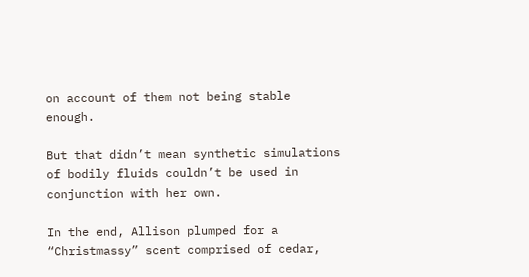on account of them not being stable enough.

But that didn’t mean synthetic simulations of bodily fluids couldn’t be used in conjunction with her own.

In the end, Allison plumped for a “Christmassy” scent comprised of cedar,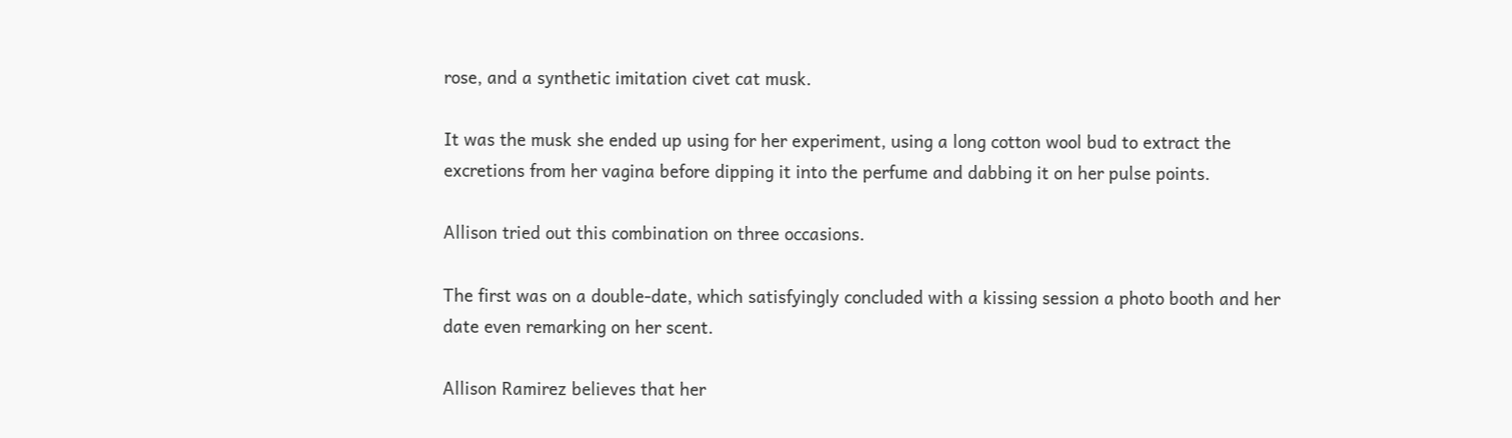rose, and a synthetic imitation civet cat musk.

It was the musk she ended up using for her experiment, using a long cotton wool bud to extract the excretions from her vagina before dipping it into the perfume and dabbing it on her pulse points.

Allison tried out this combination on three occasions.

The first was on a double-date, which satisfyingly concluded with a kissing session a photo booth and her date even remarking on her scent.

Allison Ramirez believes that her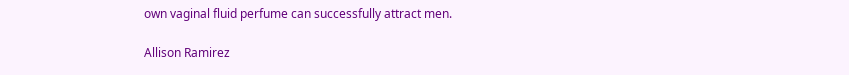own vaginal fluid perfume can successfully attract men.

Allison Ramirez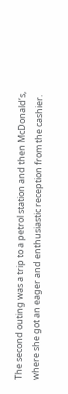The second outing was a trip to a petrol station and then McDonald’s, where she got an eager and enthusiastic reception from the cashier.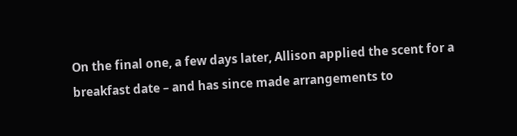On the final one, a few days later, Allison applied the scent for a breakfast date – and has since made arrangements to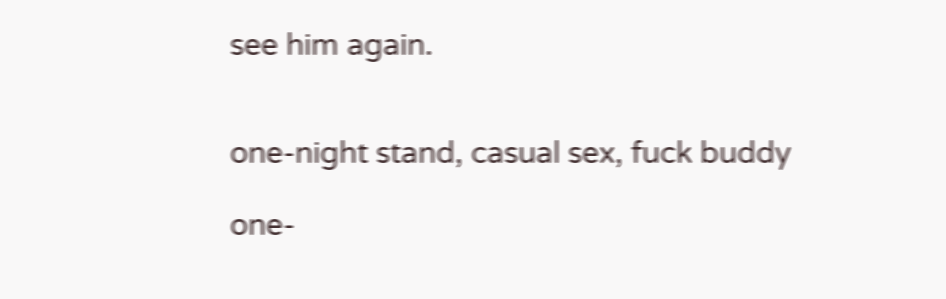see him again.


one-night stand, casual sex, fuck buddy

one-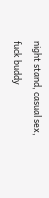night stand, casual sex, fuck buddy